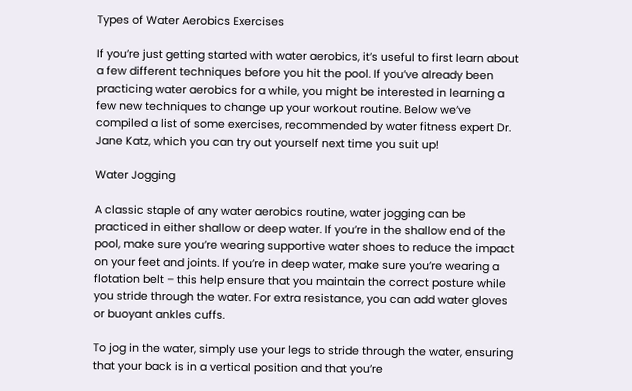Types of Water Aerobics Exercises

If you’re just getting started with water aerobics, it’s useful to first learn about a few different techniques before you hit the pool. If you’ve already been practicing water aerobics for a while, you might be interested in learning a few new techniques to change up your workout routine. Below we’ve compiled a list of some exercises, recommended by water fitness expert Dr. Jane Katz, which you can try out yourself next time you suit up!

Water Jogging

A classic staple of any water aerobics routine, water jogging can be practiced in either shallow or deep water. If you’re in the shallow end of the pool, make sure you’re wearing supportive water shoes to reduce the impact on your feet and joints. If you’re in deep water, make sure you’re wearing a flotation belt – this help ensure that you maintain the correct posture while you stride through the water. For extra resistance, you can add water gloves or buoyant ankles cuffs.

To jog in the water, simply use your legs to stride through the water, ensuring that your back is in a vertical position and that you’re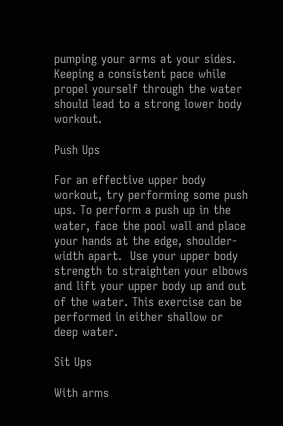pumping your arms at your sides. Keeping a consistent pace while propel yourself through the water should lead to a strong lower body workout.

Push Ups

For an effective upper body workout, try performing some push ups. To perform a push up in the water, face the pool wall and place your hands at the edge, shoulder-width apart.  Use your upper body strength to straighten your elbows and lift your upper body up and out of the water. This exercise can be performed in either shallow or deep water.

Sit Ups

With arms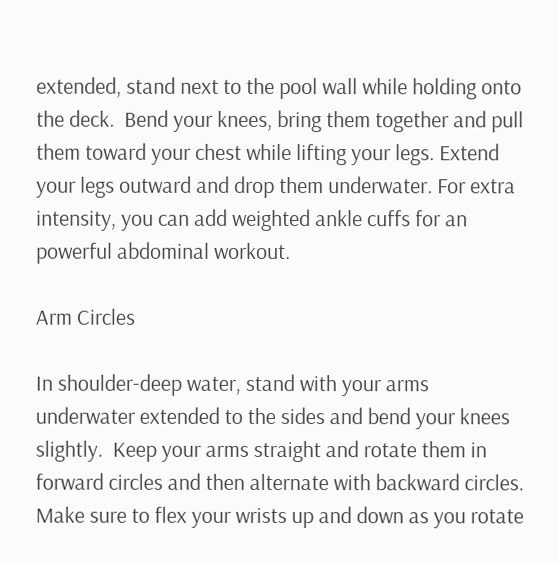extended, stand next to the pool wall while holding onto the deck.  Bend your knees, bring them together and pull them toward your chest while lifting your legs. Extend your legs outward and drop them underwater. For extra intensity, you can add weighted ankle cuffs for an powerful abdominal workout.

Arm Circles

In shoulder-deep water, stand with your arms underwater extended to the sides and bend your knees slightly.  Keep your arms straight and rotate them in forward circles and then alternate with backward circles.  Make sure to flex your wrists up and down as you rotate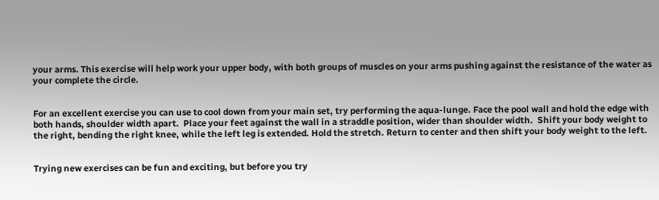your arms. This exercise will help work your upper body, with both groups of muscles on your arms pushing against the resistance of the water as your complete the circle.


For an excellent exercise you can use to cool down from your main set, try performing the aqua-lunge. Face the pool wall and hold the edge with both hands, shoulder width apart.  Place your feet against the wall in a straddle position, wider than shoulder width.  Shift your body weight to the right, bending the right knee, while the left leg is extended. Hold the stretch. Return to center and then shift your body weight to the left.


Trying new exercises can be fun and exciting, but before you try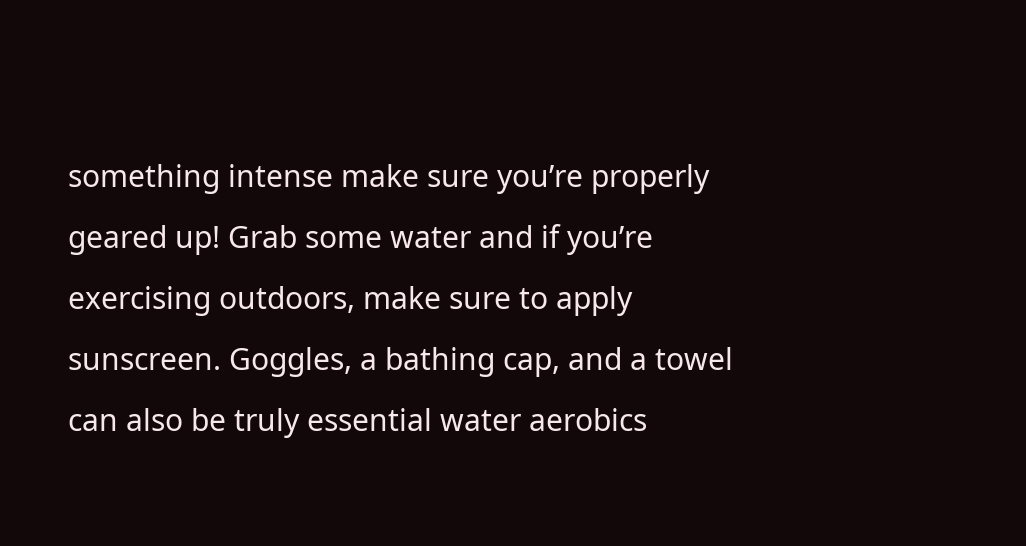something intense make sure you’re properly geared up! Grab some water and if you’re exercising outdoors, make sure to apply sunscreen. Goggles, a bathing cap, and a towel can also be truly essential water aerobics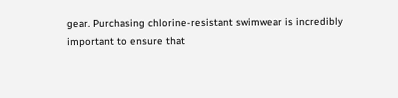gear. Purchasing chlorine-resistant swimwear is incredibly important to ensure that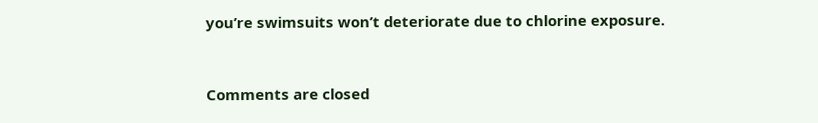you’re swimsuits won’t deteriorate due to chlorine exposure.


Comments are closed